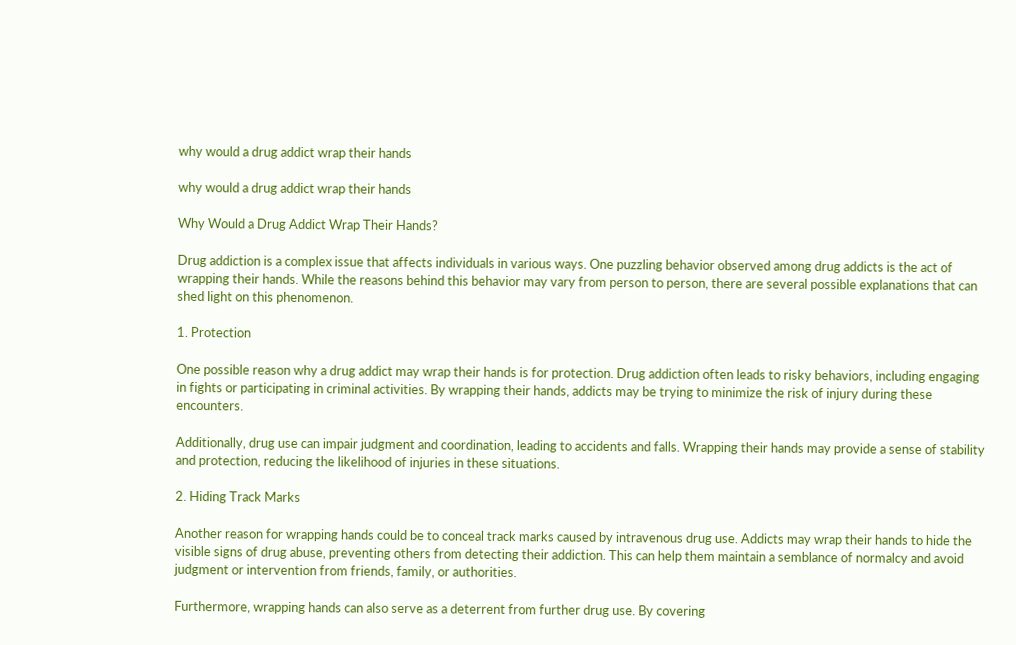why would a drug addict wrap their hands

why would a drug addict wrap their hands

Why Would a Drug Addict Wrap Their Hands?

Drug addiction is a complex issue that affects individuals in various ways. One puzzling behavior observed among drug addicts is the act of wrapping their hands. While the reasons behind this behavior may vary from person to person, there are several possible explanations that can shed light on this phenomenon.

1. Protection

One possible reason why a drug addict may wrap their hands is for protection. Drug addiction often leads to risky behaviors, including engaging in fights or participating in criminal activities. By wrapping their hands, addicts may be trying to minimize the risk of injury during these encounters.

Additionally, drug use can impair judgment and coordination, leading to accidents and falls. Wrapping their hands may provide a sense of stability and protection, reducing the likelihood of injuries in these situations.

2. Hiding Track Marks

Another reason for wrapping hands could be to conceal track marks caused by intravenous drug use. Addicts may wrap their hands to hide the visible signs of drug abuse, preventing others from detecting their addiction. This can help them maintain a semblance of normalcy and avoid judgment or intervention from friends, family, or authorities.

Furthermore, wrapping hands can also serve as a deterrent from further drug use. By covering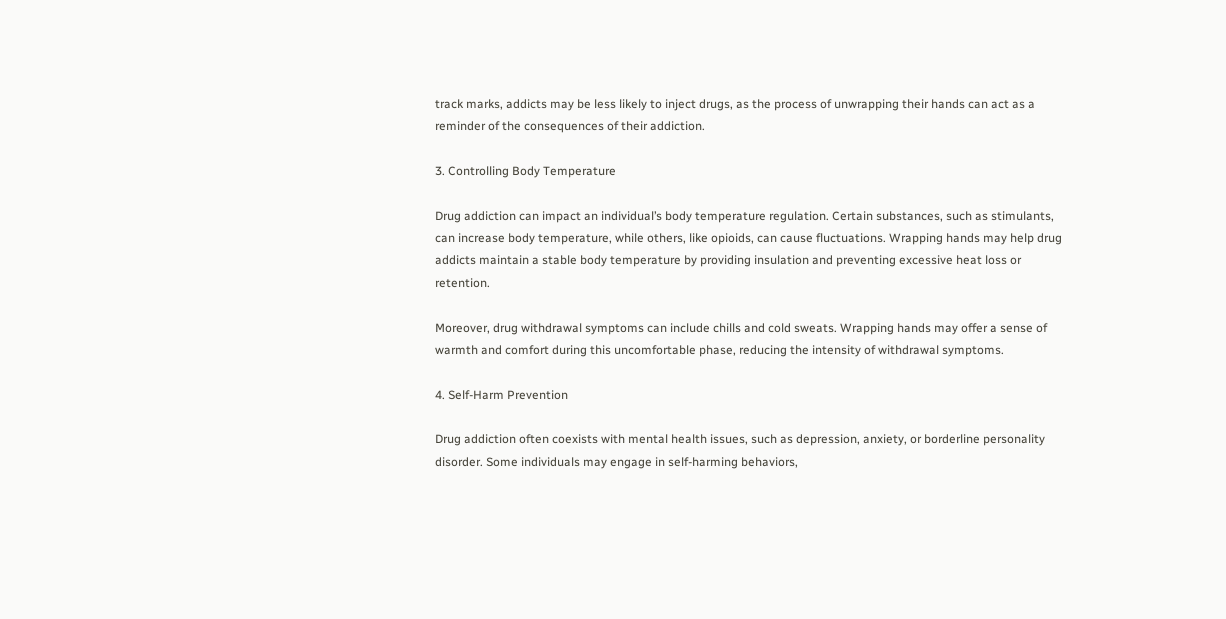track marks, addicts may be less likely to inject drugs, as the process of unwrapping their hands can act as a reminder of the consequences of their addiction.

3. Controlling Body Temperature

Drug addiction can impact an individual’s body temperature regulation. Certain substances, such as stimulants, can increase body temperature, while others, like opioids, can cause fluctuations. Wrapping hands may help drug addicts maintain a stable body temperature by providing insulation and preventing excessive heat loss or retention.

Moreover, drug withdrawal symptoms can include chills and cold sweats. Wrapping hands may offer a sense of warmth and comfort during this uncomfortable phase, reducing the intensity of withdrawal symptoms.

4. Self-Harm Prevention

Drug addiction often coexists with mental health issues, such as depression, anxiety, or borderline personality disorder. Some individuals may engage in self-harming behaviors,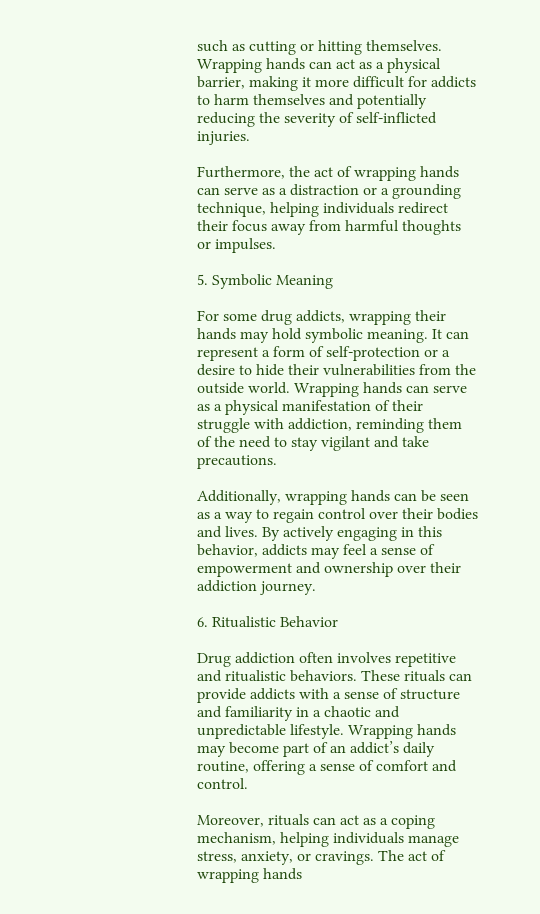such as cutting or hitting themselves. Wrapping hands can act as a physical barrier, making it more difficult for addicts to harm themselves and potentially reducing the severity of self-inflicted injuries.

Furthermore, the act of wrapping hands can serve as a distraction or a grounding technique, helping individuals redirect their focus away from harmful thoughts or impulses.

5. Symbolic Meaning

For some drug addicts, wrapping their hands may hold symbolic meaning. It can represent a form of self-protection or a desire to hide their vulnerabilities from the outside world. Wrapping hands can serve as a physical manifestation of their struggle with addiction, reminding them of the need to stay vigilant and take precautions.

Additionally, wrapping hands can be seen as a way to regain control over their bodies and lives. By actively engaging in this behavior, addicts may feel a sense of empowerment and ownership over their addiction journey.

6. Ritualistic Behavior

Drug addiction often involves repetitive and ritualistic behaviors. These rituals can provide addicts with a sense of structure and familiarity in a chaotic and unpredictable lifestyle. Wrapping hands may become part of an addict’s daily routine, offering a sense of comfort and control.

Moreover, rituals can act as a coping mechanism, helping individuals manage stress, anxiety, or cravings. The act of wrapping hands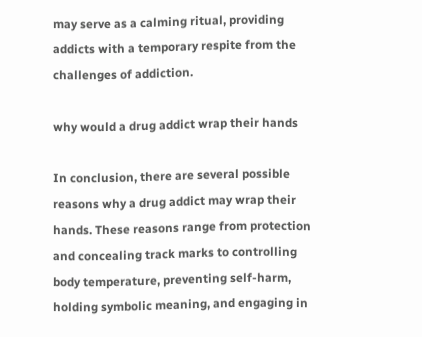may serve as a calming ritual, providing addicts with a temporary respite from the challenges of addiction.

why would a drug addict wrap their hands

In conclusion, there are several possible reasons why a drug addict may wrap their hands. These reasons range from protection and concealing track marks to controlling body temperature, preventing self-harm, holding symbolic meaning, and engaging in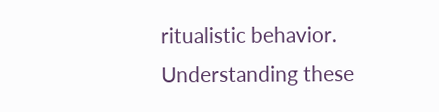ritualistic behavior. Understanding these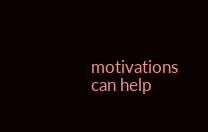motivations can help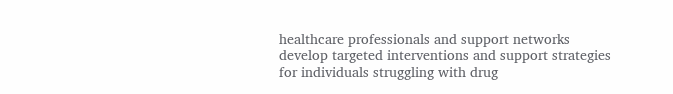healthcare professionals and support networks develop targeted interventions and support strategies for individuals struggling with drug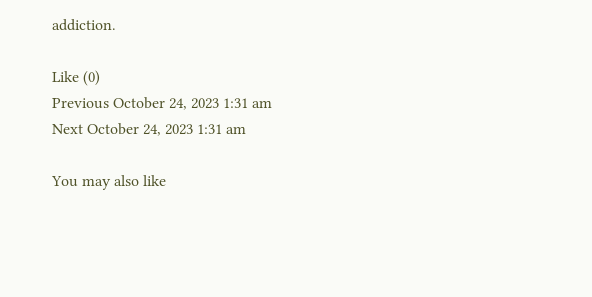addiction.

Like (0)
Previous October 24, 2023 1:31 am
Next October 24, 2023 1:31 am

You may also like